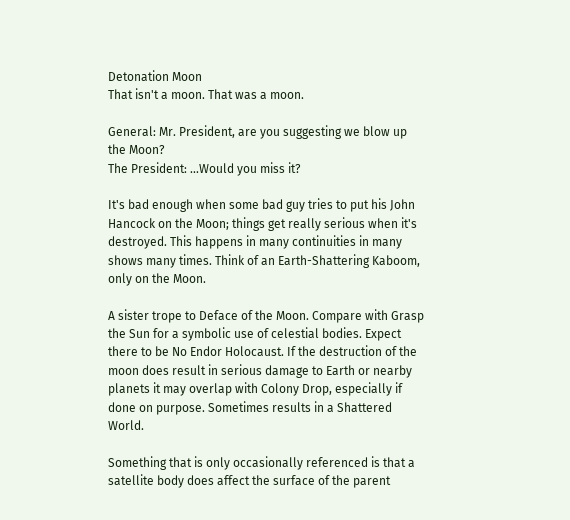Detonation Moon
That isn't a moon. That was a moon.

General: Mr. President, are you suggesting we blow up the Moon?
The President: ...Would you miss it?

It's bad enough when some bad guy tries to put his John Hancock on the Moon; things get really serious when it's destroyed. This happens in many continuities in many shows many times. Think of an Earth-Shattering Kaboom, only on the Moon.

A sister trope to Deface of the Moon. Compare with Grasp the Sun for a symbolic use of celestial bodies. Expect there to be No Endor Holocaust. If the destruction of the moon does result in serious damage to Earth or nearby planets it may overlap with Colony Drop, especially if done on purpose. Sometimes results in a Shattered World.

Something that is only occasionally referenced is that a satellite body does affect the surface of the parent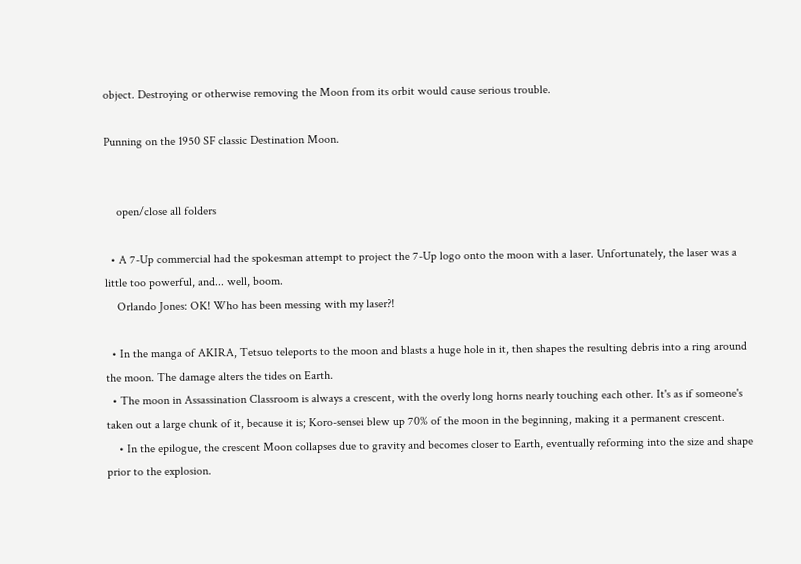object. Destroying or otherwise removing the Moon from its orbit would cause serious trouble.

Punning on the 1950 SF classic Destination Moon.


    open/close all folders

  • A 7-Up commercial had the spokesman attempt to project the 7-Up logo onto the moon with a laser. Unfortunately, the laser was a little too powerful, and... well, boom.
    Orlando Jones: OK! Who has been messing with my laser?!

  • In the manga of AKIRA, Tetsuo teleports to the moon and blasts a huge hole in it, then shapes the resulting debris into a ring around the moon. The damage alters the tides on Earth.
  • The moon in Assassination Classroom is always a crescent, with the overly long horns nearly touching each other. It's as if someone's taken out a large chunk of it, because it is; Koro-sensei blew up 70% of the moon in the beginning, making it a permanent crescent.
    • In the epilogue, the crescent Moon collapses due to gravity and becomes closer to Earth, eventually reforming into the size and shape prior to the explosion.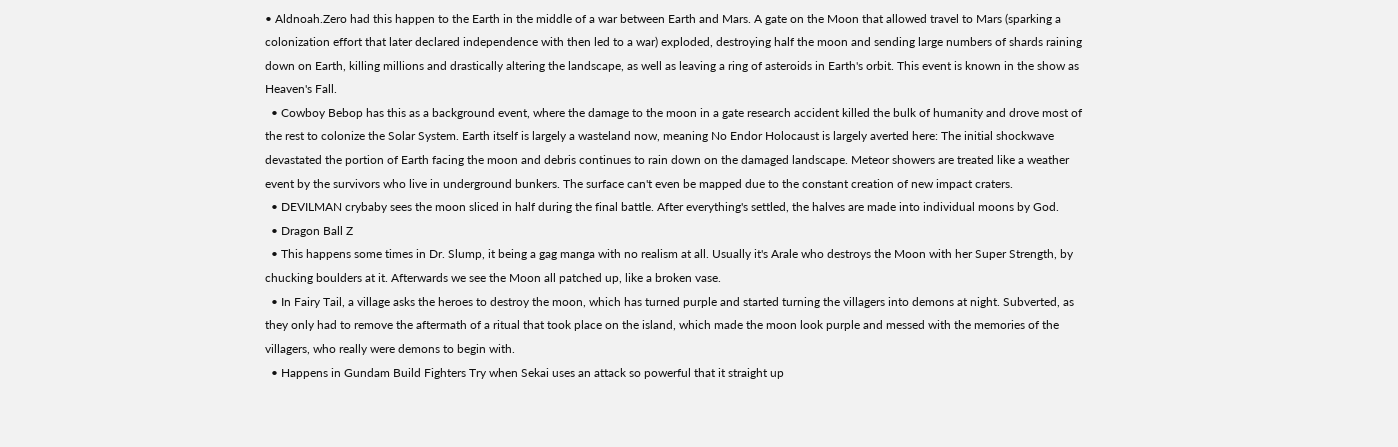• Aldnoah.Zero had this happen to the Earth in the middle of a war between Earth and Mars. A gate on the Moon that allowed travel to Mars (sparking a colonization effort that later declared independence with then led to a war) exploded, destroying half the moon and sending large numbers of shards raining down on Earth, killing millions and drastically altering the landscape, as well as leaving a ring of asteroids in Earth's orbit. This event is known in the show as Heaven's Fall.
  • Cowboy Bebop has this as a background event, where the damage to the moon in a gate research accident killed the bulk of humanity and drove most of the rest to colonize the Solar System. Earth itself is largely a wasteland now, meaning No Endor Holocaust is largely averted here: The initial shockwave devastated the portion of Earth facing the moon and debris continues to rain down on the damaged landscape. Meteor showers are treated like a weather event by the survivors who live in underground bunkers. The surface can't even be mapped due to the constant creation of new impact craters.
  • DEVILMAN crybaby sees the moon sliced in half during the final battle. After everything's settled, the halves are made into individual moons by God.
  • Dragon Ball Z
  • This happens some times in Dr. Slump, it being a gag manga with no realism at all. Usually it's Arale who destroys the Moon with her Super Strength, by chucking boulders at it. Afterwards we see the Moon all patched up, like a broken vase.
  • In Fairy Tail, a village asks the heroes to destroy the moon, which has turned purple and started turning the villagers into demons at night. Subverted, as they only had to remove the aftermath of a ritual that took place on the island, which made the moon look purple and messed with the memories of the villagers, who really were demons to begin with.
  • Happens in Gundam Build Fighters Try when Sekai uses an attack so powerful that it straight up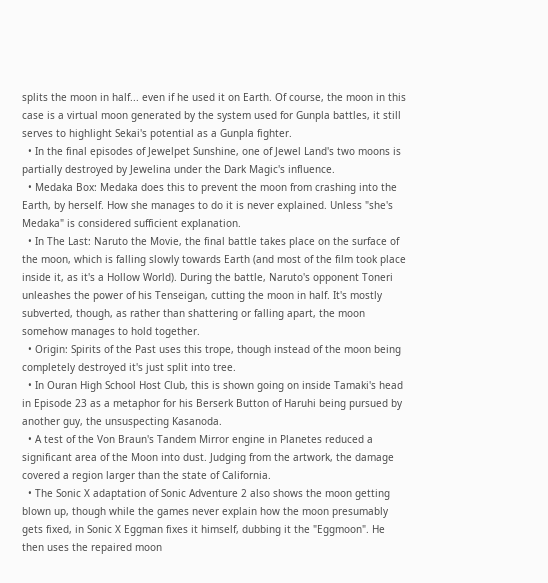splits the moon in half... even if he used it on Earth. Of course, the moon in this case is a virtual moon generated by the system used for Gunpla battles, it still serves to highlight Sekai's potential as a Gunpla fighter.
  • In the final episodes of Jewelpet Sunshine, one of Jewel Land's two moons is partially destroyed by Jewelina under the Dark Magic's influence.
  • Medaka Box: Medaka does this to prevent the moon from crashing into the Earth, by herself. How she manages to do it is never explained. Unless "she's Medaka" is considered sufficient explanation.
  • In The Last: Naruto the Movie, the final battle takes place on the surface of the moon, which is falling slowly towards Earth (and most of the film took place inside it, as it's a Hollow World). During the battle, Naruto's opponent Toneri unleashes the power of his Tenseigan, cutting the moon in half. It's mostly subverted, though, as rather than shattering or falling apart, the moon somehow manages to hold together.
  • Origin: Spirits of the Past uses this trope, though instead of the moon being completely destroyed it's just split into tree.
  • In Ouran High School Host Club, this is shown going on inside Tamaki's head in Episode 23 as a metaphor for his Berserk Button of Haruhi being pursued by another guy, the unsuspecting Kasanoda.
  • A test of the Von Braun's Tandem Mirror engine in Planetes reduced a significant area of the Moon into dust. Judging from the artwork, the damage covered a region larger than the state of California.
  • The Sonic X adaptation of Sonic Adventure 2 also shows the moon getting blown up, though while the games never explain how the moon presumably gets fixed, in Sonic X Eggman fixes it himself, dubbing it the "Eggmoon". He then uses the repaired moon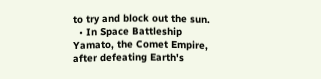to try and block out the sun.
  • In Space Battleship Yamato, the Comet Empire, after defeating Earth's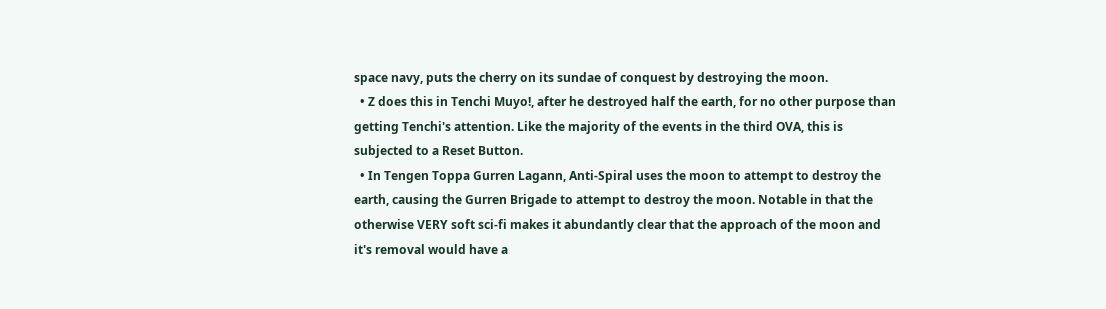space navy, puts the cherry on its sundae of conquest by destroying the moon.
  • Z does this in Tenchi Muyo!, after he destroyed half the earth, for no other purpose than getting Tenchi's attention. Like the majority of the events in the third OVA, this is subjected to a Reset Button.
  • In Tengen Toppa Gurren Lagann, Anti-Spiral uses the moon to attempt to destroy the earth, causing the Gurren Brigade to attempt to destroy the moon. Notable in that the otherwise VERY soft sci-fi makes it abundantly clear that the approach of the moon and it's removal would have a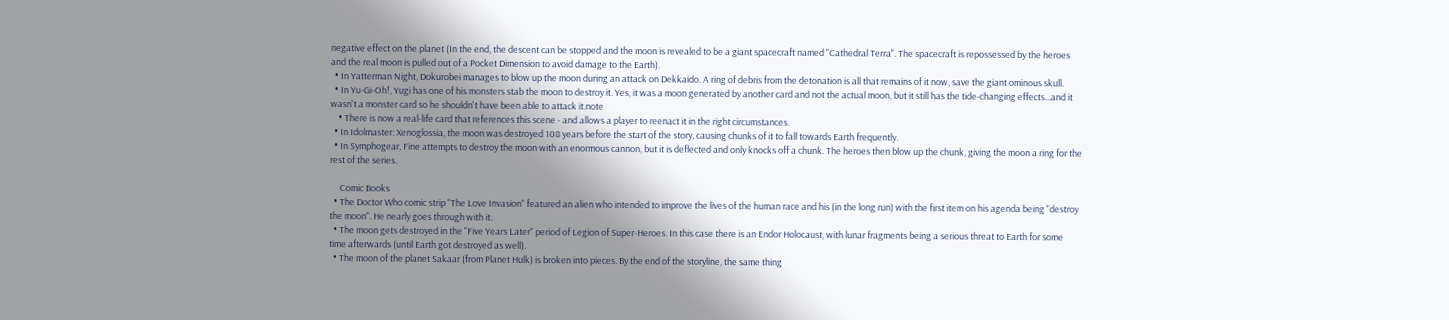negative effect on the planet (In the end, the descent can be stopped and the moon is revealed to be a giant spacecraft named "Cathedral Terra". The spacecraft is repossessed by the heroes and the real moon is pulled out of a Pocket Dimension to avoid damage to the Earth).
  • In Yatterman Night, Dokurobei manages to blow up the moon during an attack on Dekkaido. A ring of debris from the detonation is all that remains of it now, save the giant ominous skull.
  • In Yu-Gi-Oh!, Yugi has one of his monsters stab the moon to destroy it. Yes, it was a moon generated by another card and not the actual moon, but it still has the tide-changing effects...and it wasn't a monster card so he shouldn't have been able to attack it.note
    • There is now a real-life card that references this scene - and allows a player to reenact it in the right circumstances.
  • In Idolmaster: Xenoglossia, the moon was destroyed 108 years before the start of the story, causing chunks of it to fall towards Earth frequently.
  • In Symphogear, Fine attempts to destroy the moon with an enormous cannon, but it is deflected and only knocks off a chunk. The heroes then blow up the chunk, giving the moon a ring for the rest of the series.

     Comic Books
  • The Doctor Who comic strip "The Love Invasion" featured an alien who intended to improve the lives of the human race and his (in the long run) with the first item on his agenda being "destroy the moon". He nearly goes through with it.
  • The moon gets destroyed in the "Five Years Later" period of Legion of Super-Heroes. In this case there is an Endor Holocaust, with lunar fragments being a serious threat to Earth for some time afterwards (until Earth got destroyed as well).
  • The moon of the planet Sakaar (from Planet Hulk) is broken into pieces. By the end of the storyline, the same thing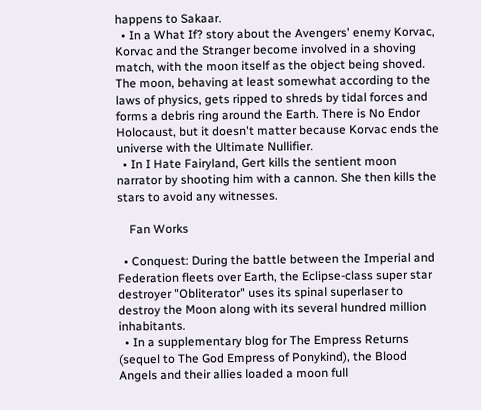happens to Sakaar.
  • In a What If? story about the Avengers' enemy Korvac, Korvac and the Stranger become involved in a shoving match, with the moon itself as the object being shoved. The moon, behaving at least somewhat according to the laws of physics, gets ripped to shreds by tidal forces and forms a debris ring around the Earth. There is No Endor Holocaust, but it doesn't matter because Korvac ends the universe with the Ultimate Nullifier.
  • In I Hate Fairyland, Gert kills the sentient moon narrator by shooting him with a cannon. She then kills the stars to avoid any witnesses.

    Fan Works

  • Conquest: During the battle between the Imperial and Federation fleets over Earth, the Eclipse-class super star destroyer "Obliterator" uses its spinal superlaser to destroy the Moon along with its several hundred million inhabitants.
  • In a supplementary blog for The Empress Returns (sequel to The God Empress of Ponykind), the Blood Angels and their allies loaded a moon full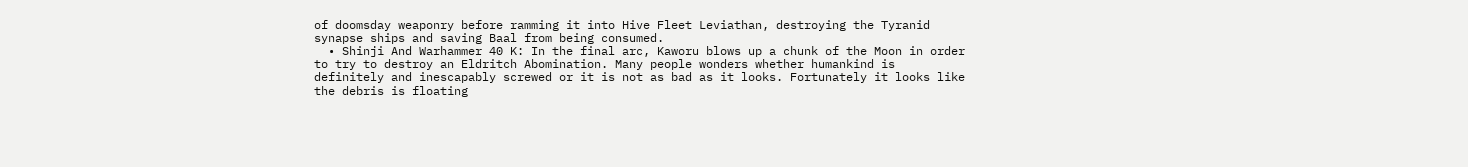of doomsday weaponry before ramming it into Hive Fleet Leviathan, destroying the Tyranid synapse ships and saving Baal from being consumed.
  • Shinji And Warhammer 40 K: In the final arc, Kaworu blows up a chunk of the Moon in order to try to destroy an Eldritch Abomination. Many people wonders whether humankind is definitely and inescapably screwed or it is not as bad as it looks. Fortunately it looks like the debris is floating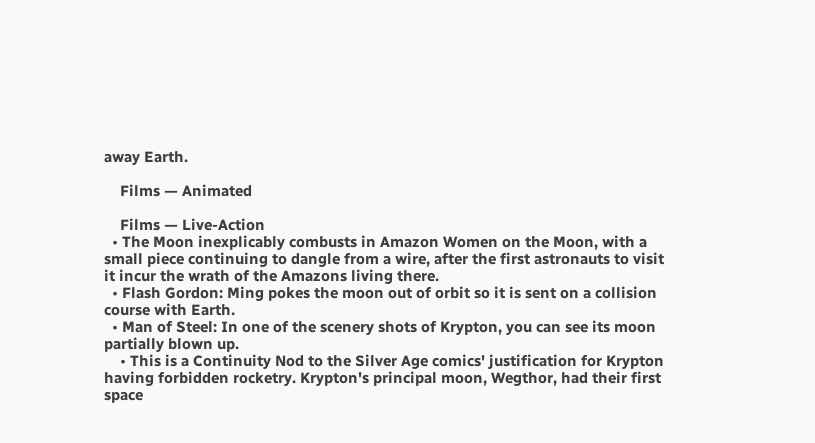away Earth.

    Films — Animated

    Films — Live-Action
  • The Moon inexplicably combusts in Amazon Women on the Moon, with a small piece continuing to dangle from a wire, after the first astronauts to visit it incur the wrath of the Amazons living there.
  • Flash Gordon: Ming pokes the moon out of orbit so it is sent on a collision course with Earth.
  • Man of Steel: In one of the scenery shots of Krypton, you can see its moon partially blown up.
    • This is a Continuity Nod to the Silver Age comics' justification for Krypton having forbidden rocketry. Krypton's principal moon, Wegthor, had their first space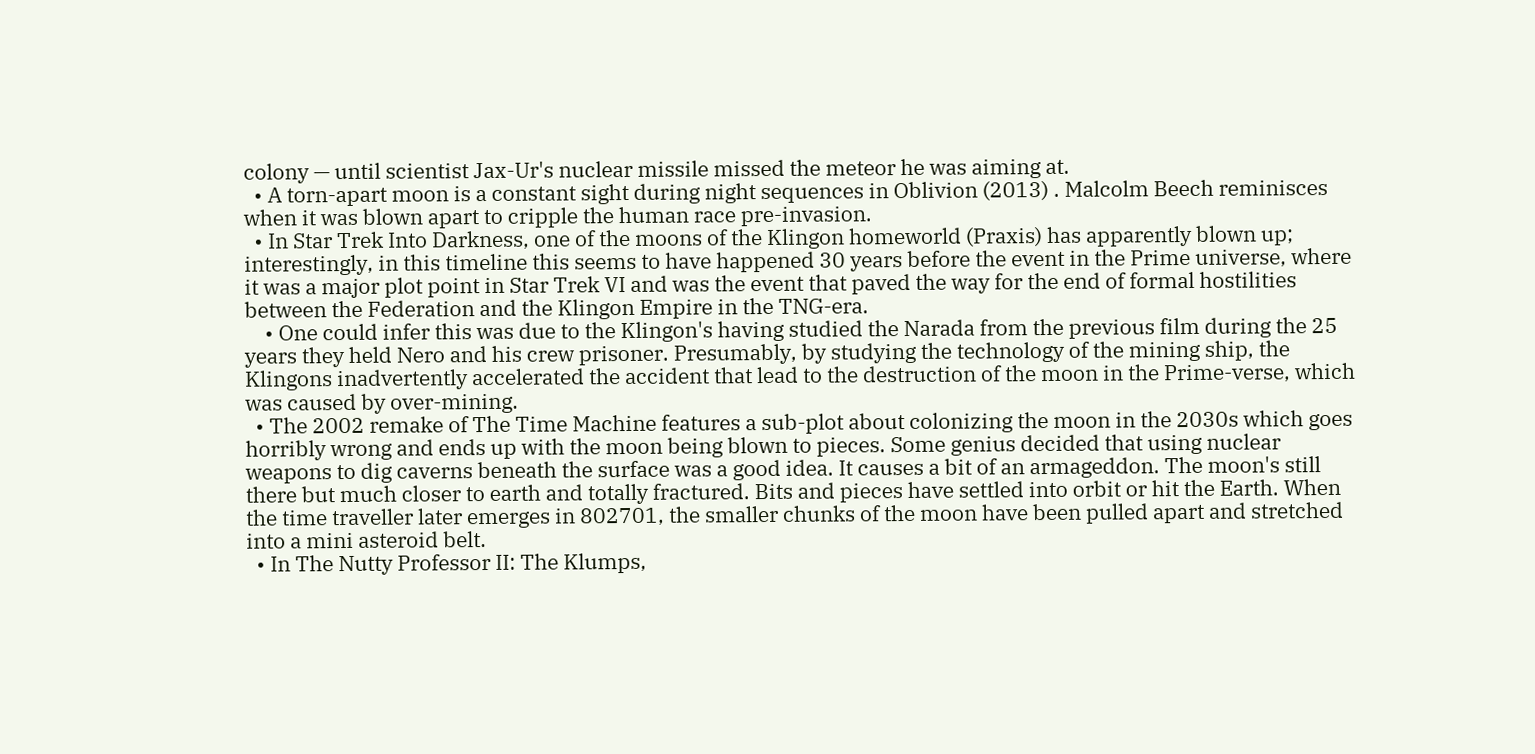colony — until scientist Jax-Ur's nuclear missile missed the meteor he was aiming at.
  • A torn-apart moon is a constant sight during night sequences in Oblivion (2013) . Malcolm Beech reminisces when it was blown apart to cripple the human race pre-invasion.
  • In Star Trek Into Darkness, one of the moons of the Klingon homeworld (Praxis) has apparently blown up; interestingly, in this timeline this seems to have happened 30 years before the event in the Prime universe, where it was a major plot point in Star Trek VI and was the event that paved the way for the end of formal hostilities between the Federation and the Klingon Empire in the TNG-era.
    • One could infer this was due to the Klingon's having studied the Narada from the previous film during the 25 years they held Nero and his crew prisoner. Presumably, by studying the technology of the mining ship, the Klingons inadvertently accelerated the accident that lead to the destruction of the moon in the Prime-verse, which was caused by over-mining.
  • The 2002 remake of The Time Machine features a sub-plot about colonizing the moon in the 2030s which goes horribly wrong and ends up with the moon being blown to pieces. Some genius decided that using nuclear weapons to dig caverns beneath the surface was a good idea. It causes a bit of an armageddon. The moon's still there but much closer to earth and totally fractured. Bits and pieces have settled into orbit or hit the Earth. When the time traveller later emerges in 802701, the smaller chunks of the moon have been pulled apart and stretched into a mini asteroid belt.
  • In The Nutty Professor II: The Klumps,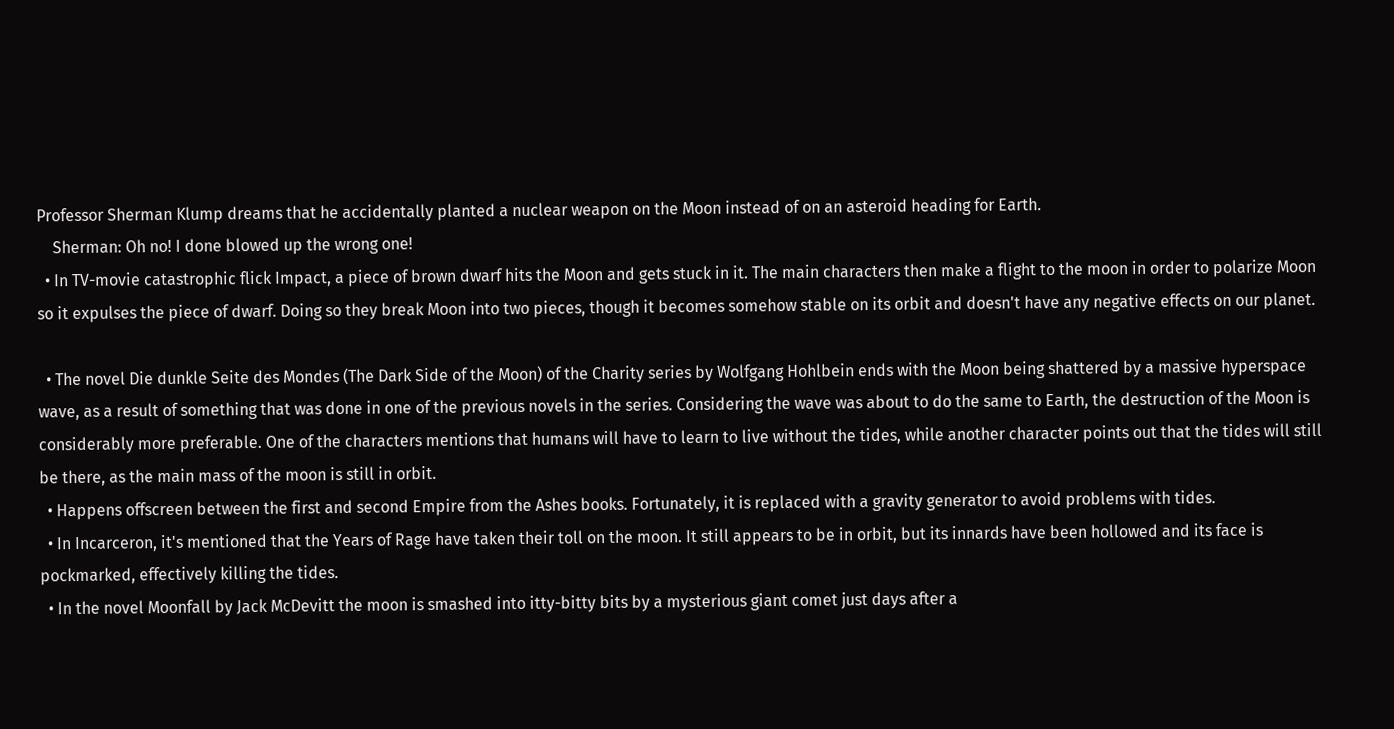Professor Sherman Klump dreams that he accidentally planted a nuclear weapon on the Moon instead of on an asteroid heading for Earth.
    Sherman: Oh no! I done blowed up the wrong one!
  • In TV-movie catastrophic flick Impact, a piece of brown dwarf hits the Moon and gets stuck in it. The main characters then make a flight to the moon in order to polarize Moon so it expulses the piece of dwarf. Doing so they break Moon into two pieces, though it becomes somehow stable on its orbit and doesn't have any negative effects on our planet.

  • The novel Die dunkle Seite des Mondes (The Dark Side of the Moon) of the Charity series by Wolfgang Hohlbein ends with the Moon being shattered by a massive hyperspace wave, as a result of something that was done in one of the previous novels in the series. Considering the wave was about to do the same to Earth, the destruction of the Moon is considerably more preferable. One of the characters mentions that humans will have to learn to live without the tides, while another character points out that the tides will still be there, as the main mass of the moon is still in orbit.
  • Happens offscreen between the first and second Empire from the Ashes books. Fortunately, it is replaced with a gravity generator to avoid problems with tides.
  • In Incarceron, it's mentioned that the Years of Rage have taken their toll on the moon. It still appears to be in orbit, but its innards have been hollowed and its face is pockmarked, effectively killing the tides.
  • In the novel Moonfall by Jack McDevitt the moon is smashed into itty-bitty bits by a mysterious giant comet just days after a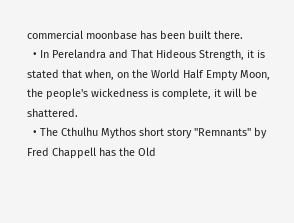commercial moonbase has been built there.
  • In Perelandra and That Hideous Strength, it is stated that when, on the World Half Empty Moon, the people's wickedness is complete, it will be shattered.
  • The Cthulhu Mythos short story "Remnants" by Fred Chappell has the Old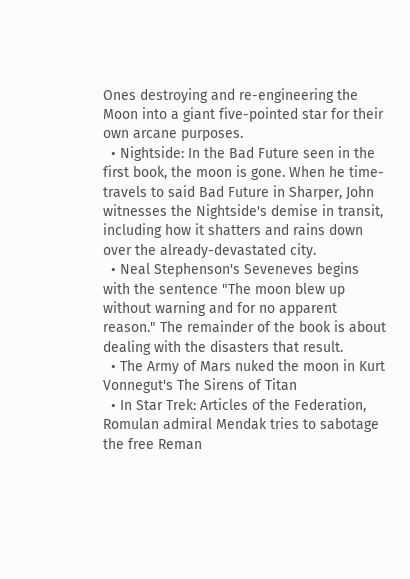Ones destroying and re-engineering the Moon into a giant five-pointed star for their own arcane purposes.
  • Nightside: In the Bad Future seen in the first book, the moon is gone. When he time-travels to said Bad Future in Sharper, John witnesses the Nightside's demise in transit, including how it shatters and rains down over the already-devastated city.
  • Neal Stephenson's Seveneves begins with the sentence "The moon blew up without warning and for no apparent reason." The remainder of the book is about dealing with the disasters that result.
  • The Army of Mars nuked the moon in Kurt Vonnegut's The Sirens of Titan
  • In Star Trek: Articles of the Federation, Romulan admiral Mendak tries to sabotage the free Reman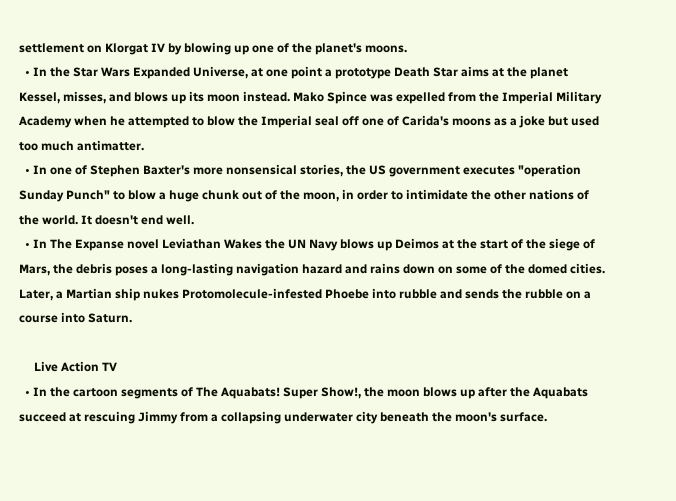settlement on Klorgat IV by blowing up one of the planet's moons.
  • In the Star Wars Expanded Universe, at one point a prototype Death Star aims at the planet Kessel, misses, and blows up its moon instead. Mako Spince was expelled from the Imperial Military Academy when he attempted to blow the Imperial seal off one of Carida's moons as a joke but used too much antimatter.
  • In one of Stephen Baxter's more nonsensical stories, the US government executes "operation Sunday Punch" to blow a huge chunk out of the moon, in order to intimidate the other nations of the world. It doesn't end well.
  • In The Expanse novel Leviathan Wakes the UN Navy blows up Deimos at the start of the siege of Mars, the debris poses a long-lasting navigation hazard and rains down on some of the domed cities. Later, a Martian ship nukes Protomolecule-infested Phoebe into rubble and sends the rubble on a course into Saturn.

     Live Action TV
  • In the cartoon segments of The Aquabats! Super Show!, the moon blows up after the Aquabats succeed at rescuing Jimmy from a collapsing underwater city beneath the moon's surface.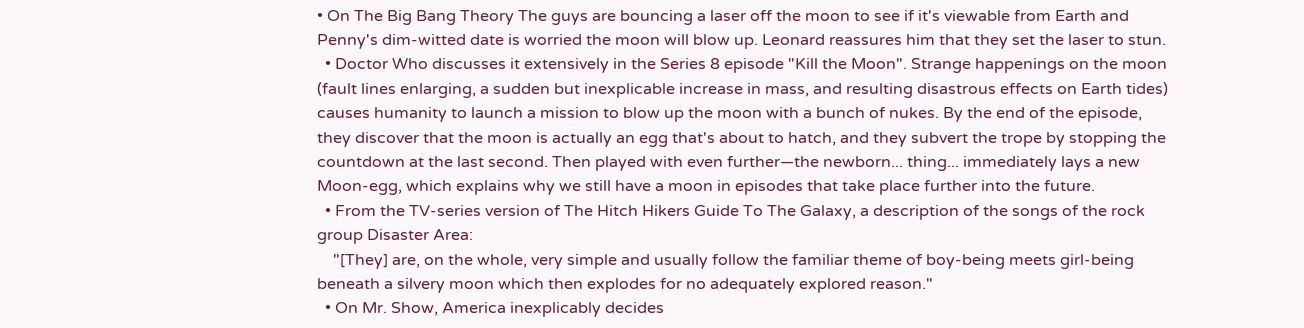• On The Big Bang Theory The guys are bouncing a laser off the moon to see if it's viewable from Earth and Penny's dim-witted date is worried the moon will blow up. Leonard reassures him that they set the laser to stun.
  • Doctor Who discusses it extensively in the Series 8 episode "Kill the Moon". Strange happenings on the moon (fault lines enlarging, a sudden but inexplicable increase in mass, and resulting disastrous effects on Earth tides) causes humanity to launch a mission to blow up the moon with a bunch of nukes. By the end of the episode, they discover that the moon is actually an egg that's about to hatch, and they subvert the trope by stopping the countdown at the last second. Then played with even further—the newborn... thing... immediately lays a new Moon-egg, which explains why we still have a moon in episodes that take place further into the future.
  • From the TV-series version of The Hitch Hikers Guide To The Galaxy, a description of the songs of the rock group Disaster Area:
    "[They] are, on the whole, very simple and usually follow the familiar theme of boy-being meets girl-being beneath a silvery moon which then explodes for no adequately explored reason."
  • On Mr. Show, America inexplicably decides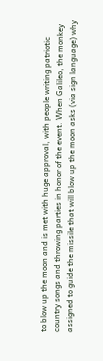to blow up the moon and is met with huge approval, with people writing patriotic country songs and throwing parties in honor of the event. When Galileo, the monkey assigned to guide the missile that will blow up the moon asks (via sign language) why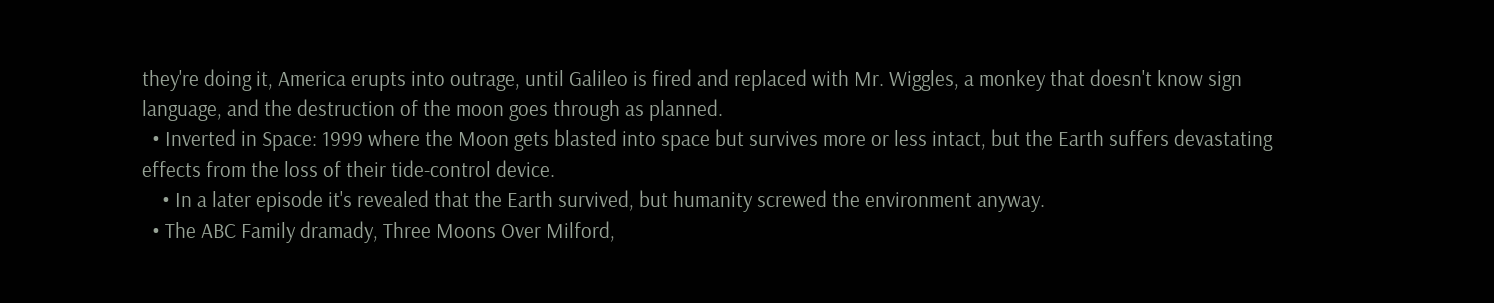they're doing it, America erupts into outrage, until Galileo is fired and replaced with Mr. Wiggles, a monkey that doesn't know sign language, and the destruction of the moon goes through as planned.
  • Inverted in Space: 1999 where the Moon gets blasted into space but survives more or less intact, but the Earth suffers devastating effects from the loss of their tide-control device.
    • In a later episode it's revealed that the Earth survived, but humanity screwed the environment anyway.
  • The ABC Family dramady, Three Moons Over Milford,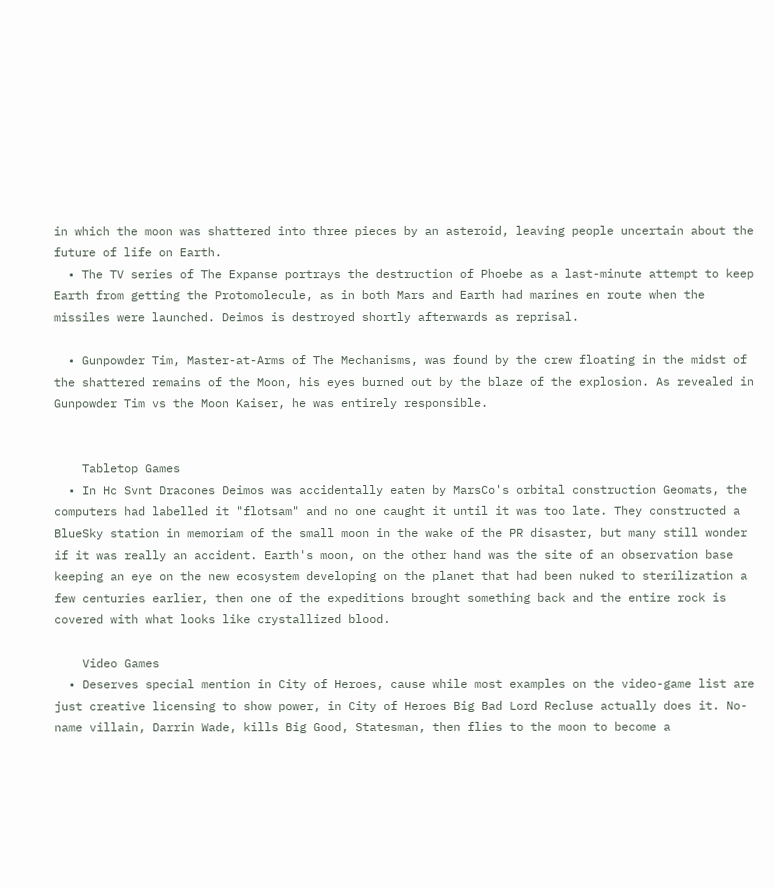in which the moon was shattered into three pieces by an asteroid, leaving people uncertain about the future of life on Earth.
  • The TV series of The Expanse portrays the destruction of Phoebe as a last-minute attempt to keep Earth from getting the Protomolecule, as in both Mars and Earth had marines en route when the missiles were launched. Deimos is destroyed shortly afterwards as reprisal.

  • Gunpowder Tim, Master-at-Arms of The Mechanisms, was found by the crew floating in the midst of the shattered remains of the Moon, his eyes burned out by the blaze of the explosion. As revealed in Gunpowder Tim vs the Moon Kaiser, he was entirely responsible.


    Tabletop Games
  • In Hc Svnt Dracones Deimos was accidentally eaten by MarsCo's orbital construction Geomats, the computers had labelled it "flotsam" and no one caught it until it was too late. They constructed a BlueSky station in memoriam of the small moon in the wake of the PR disaster, but many still wonder if it was really an accident. Earth's moon, on the other hand was the site of an observation base keeping an eye on the new ecosystem developing on the planet that had been nuked to sterilization a few centuries earlier, then one of the expeditions brought something back and the entire rock is covered with what looks like crystallized blood.

    Video Games
  • Deserves special mention in City of Heroes, cause while most examples on the video-game list are just creative licensing to show power, in City of Heroes Big Bad Lord Recluse actually does it. No-name villain, Darrin Wade, kills Big Good, Statesman, then flies to the moon to become a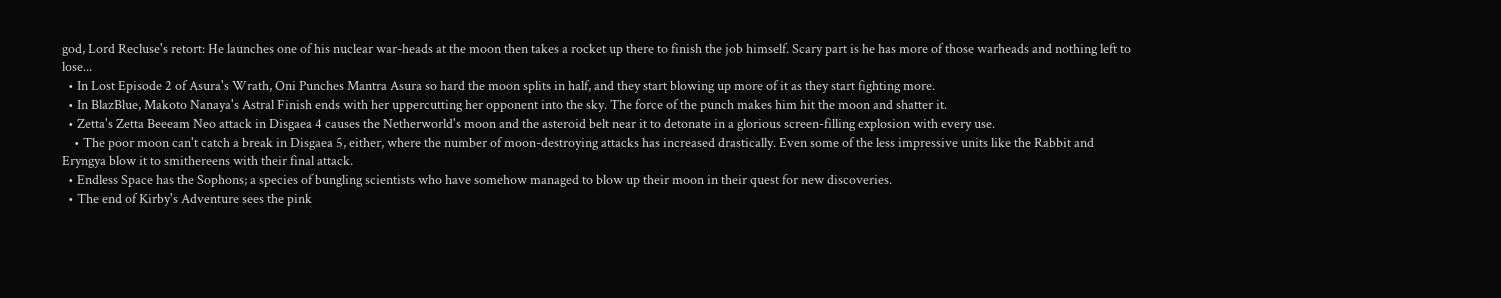god, Lord Recluse's retort: He launches one of his nuclear war-heads at the moon then takes a rocket up there to finish the job himself. Scary part is he has more of those warheads and nothing left to lose...
  • In Lost Episode 2 of Asura's Wrath, Oni Punches Mantra Asura so hard the moon splits in half, and they start blowing up more of it as they start fighting more.
  • In BlazBlue, Makoto Nanaya's Astral Finish ends with her uppercutting her opponent into the sky. The force of the punch makes him hit the moon and shatter it.
  • Zetta's Zetta Beeeam Neo attack in Disgaea 4 causes the Netherworld's moon and the asteroid belt near it to detonate in a glorious screen-filling explosion with every use.
    • The poor moon can't catch a break in Disgaea 5, either, where the number of moon-destroying attacks has increased drastically. Even some of the less impressive units like the Rabbit and Eryngya blow it to smithereens with their final attack.
  • Endless Space has the Sophons; a species of bungling scientists who have somehow managed to blow up their moon in their quest for new discoveries.
  • The end of Kirby's Adventure sees the pink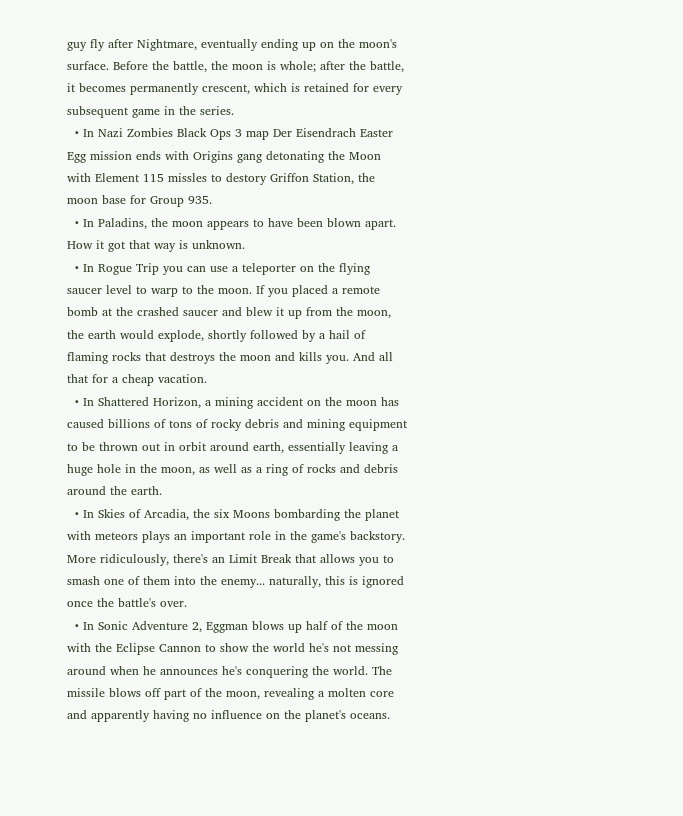guy fly after Nightmare, eventually ending up on the moon's surface. Before the battle, the moon is whole; after the battle, it becomes permanently crescent, which is retained for every subsequent game in the series.
  • In Nazi Zombies Black Ops 3 map Der Eisendrach Easter Egg mission ends with Origins gang detonating the Moon with Element 115 missles to destory Griffon Station, the moon base for Group 935.
  • In Paladins, the moon appears to have been blown apart. How it got that way is unknown.
  • In Rogue Trip you can use a teleporter on the flying saucer level to warp to the moon. If you placed a remote bomb at the crashed saucer and blew it up from the moon, the earth would explode, shortly followed by a hail of flaming rocks that destroys the moon and kills you. And all that for a cheap vacation.
  • In Shattered Horizon, a mining accident on the moon has caused billions of tons of rocky debris and mining equipment to be thrown out in orbit around earth, essentially leaving a huge hole in the moon, as well as a ring of rocks and debris around the earth.
  • In Skies of Arcadia, the six Moons bombarding the planet with meteors plays an important role in the game's backstory. More ridiculously, there's an Limit Break that allows you to smash one of them into the enemy... naturally, this is ignored once the battle's over.
  • In Sonic Adventure 2, Eggman blows up half of the moon with the Eclipse Cannon to show the world he's not messing around when he announces he's conquering the world. The missile blows off part of the moon, revealing a molten core and apparently having no influence on the planet's oceans.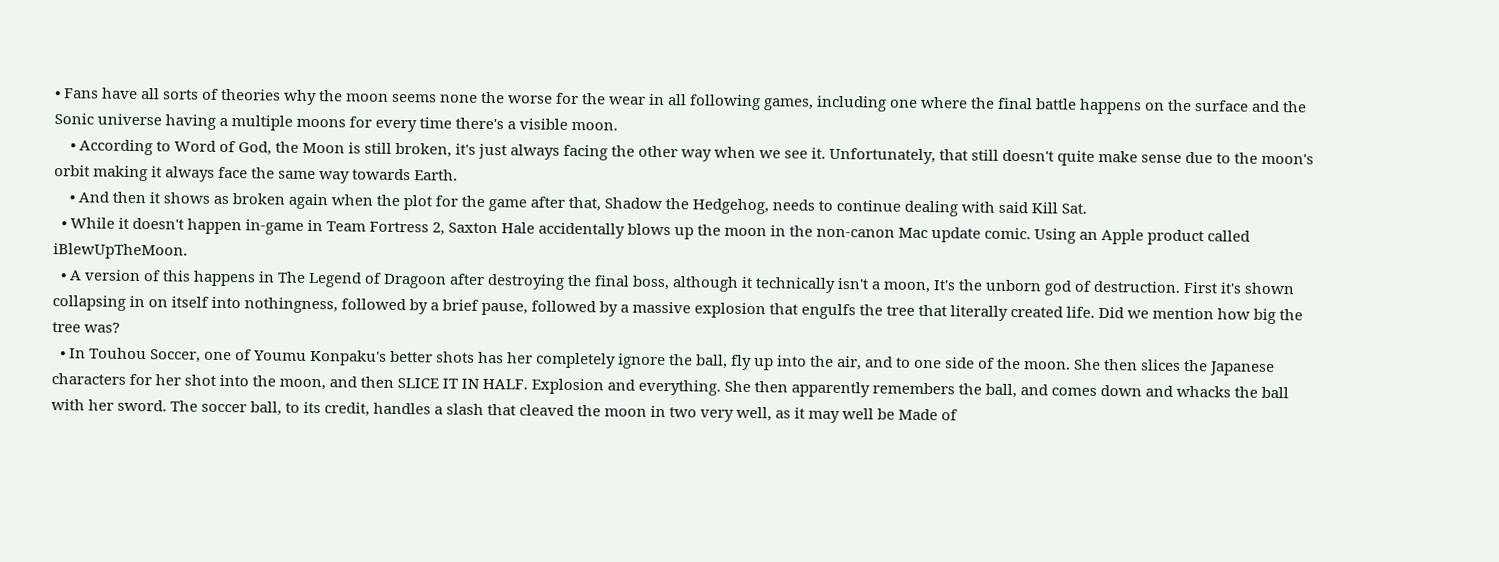• Fans have all sorts of theories why the moon seems none the worse for the wear in all following games, including one where the final battle happens on the surface and the Sonic universe having a multiple moons for every time there's a visible moon.
    • According to Word of God, the Moon is still broken, it's just always facing the other way when we see it. Unfortunately, that still doesn't quite make sense due to the moon's orbit making it always face the same way towards Earth.
    • And then it shows as broken again when the plot for the game after that, Shadow the Hedgehog, needs to continue dealing with said Kill Sat.
  • While it doesn't happen in-game in Team Fortress 2, Saxton Hale accidentally blows up the moon in the non-canon Mac update comic. Using an Apple product called iBlewUpTheMoon.
  • A version of this happens in The Legend of Dragoon after destroying the final boss, although it technically isn't a moon, It's the unborn god of destruction. First it's shown collapsing in on itself into nothingness, followed by a brief pause, followed by a massive explosion that engulfs the tree that literally created life. Did we mention how big the tree was?
  • In Touhou Soccer, one of Youmu Konpaku's better shots has her completely ignore the ball, fly up into the air, and to one side of the moon. She then slices the Japanese characters for her shot into the moon, and then SLICE IT IN HALF. Explosion and everything. She then apparently remembers the ball, and comes down and whacks the ball with her sword. The soccer ball, to its credit, handles a slash that cleaved the moon in two very well, as it may well be Made of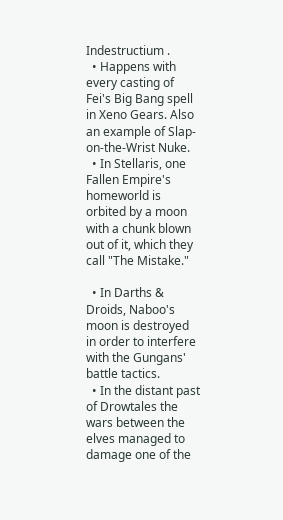Indestructium .
  • Happens with every casting of Fei's Big Bang spell in Xeno Gears. Also an example of Slap-on-the-Wrist Nuke.
  • In Stellaris, one Fallen Empire's homeworld is orbited by a moon with a chunk blown out of it, which they call "The Mistake."

  • In Darths & Droids, Naboo's moon is destroyed in order to interfere with the Gungans' battle tactics.
  • In the distant past of Drowtales the wars between the elves managed to damage one of the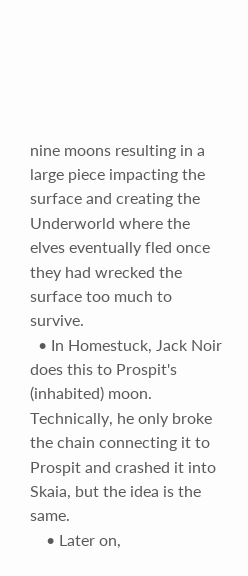nine moons resulting in a large piece impacting the surface and creating the Underworld where the elves eventually fled once they had wrecked the surface too much to survive.
  • In Homestuck, Jack Noir does this to Prospit's (inhabited) moon. Technically, he only broke the chain connecting it to Prospit and crashed it into Skaia, but the idea is the same.
    • Later on,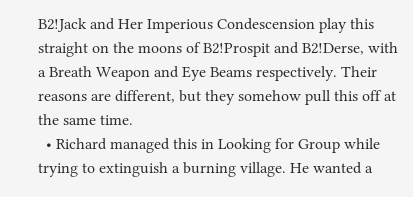B2!Jack and Her Imperious Condescension play this straight on the moons of B2!Prospit and B2!Derse, with a Breath Weapon and Eye Beams respectively. Their reasons are different, but they somehow pull this off at the same time.
  • Richard managed this in Looking for Group while trying to extinguish a burning village. He wanted a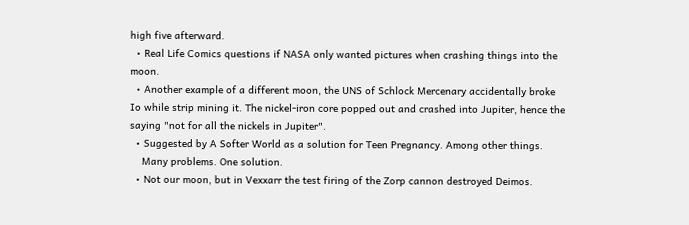high five afterward.
  • Real Life Comics questions if NASA only wanted pictures when crashing things into the moon.
  • Another example of a different moon, the UNS of Schlock Mercenary accidentally broke Io while strip mining it. The nickel-iron core popped out and crashed into Jupiter, hence the saying "not for all the nickels in Jupiter".
  • Suggested by A Softer World as a solution for Teen Pregnancy. Among other things.
    Many problems. One solution.
  • Not our moon, but in Vexxarr the test firing of the Zorp cannon destroyed Deimos.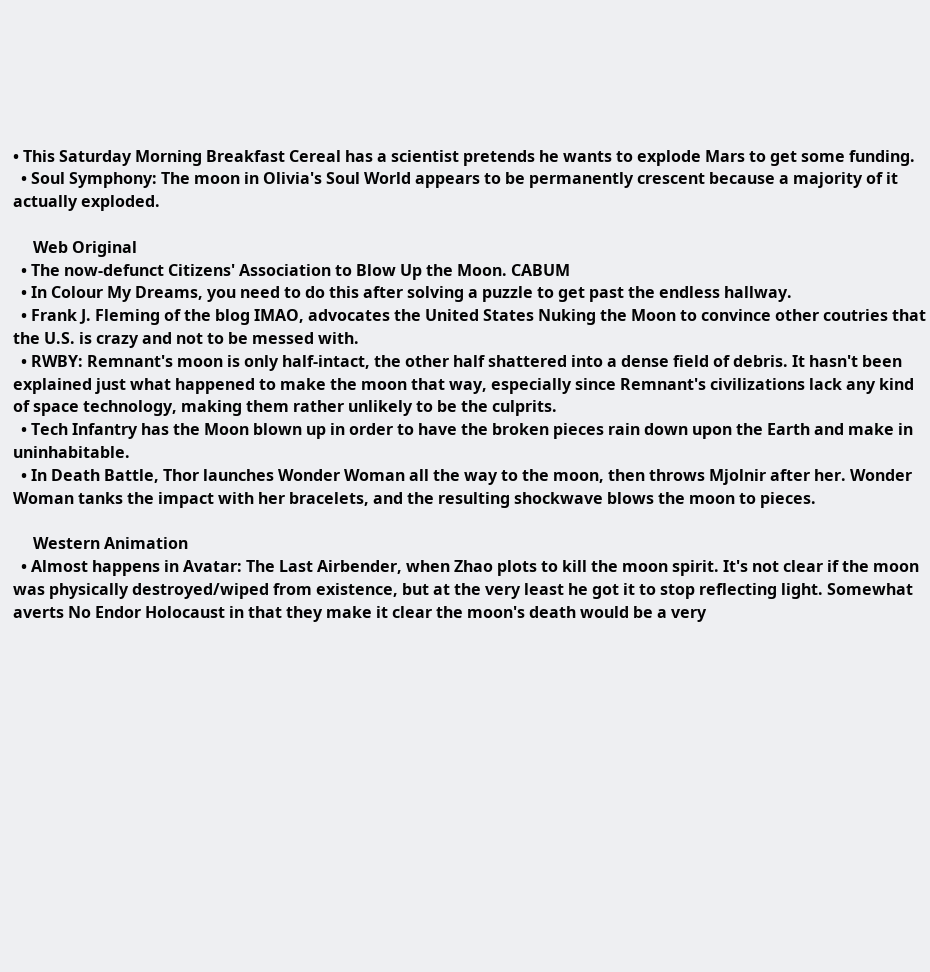• This Saturday Morning Breakfast Cereal has a scientist pretends he wants to explode Mars to get some funding.
  • Soul Symphony: The moon in Olivia's Soul World appears to be permanently crescent because a majority of it actually exploded.

     Web Original
  • The now-defunct Citizens' Association to Blow Up the Moon. CABUM
  • In Colour My Dreams, you need to do this after solving a puzzle to get past the endless hallway.
  • Frank J. Fleming of the blog IMAO, advocates the United States Nuking the Moon to convince other coutries that the U.S. is crazy and not to be messed with.
  • RWBY: Remnant's moon is only half-intact, the other half shattered into a dense field of debris. It hasn't been explained just what happened to make the moon that way, especially since Remnant's civilizations lack any kind of space technology, making them rather unlikely to be the culprits.
  • Tech Infantry has the Moon blown up in order to have the broken pieces rain down upon the Earth and make in uninhabitable.
  • In Death Battle, Thor launches Wonder Woman all the way to the moon, then throws Mjolnir after her. Wonder Woman tanks the impact with her bracelets, and the resulting shockwave blows the moon to pieces.

     Western Animation
  • Almost happens in Avatar: The Last Airbender, when Zhao plots to kill the moon spirit. It's not clear if the moon was physically destroyed/wiped from existence, but at the very least he got it to stop reflecting light. Somewhat averts No Endor Holocaust in that they make it clear the moon's death would be a very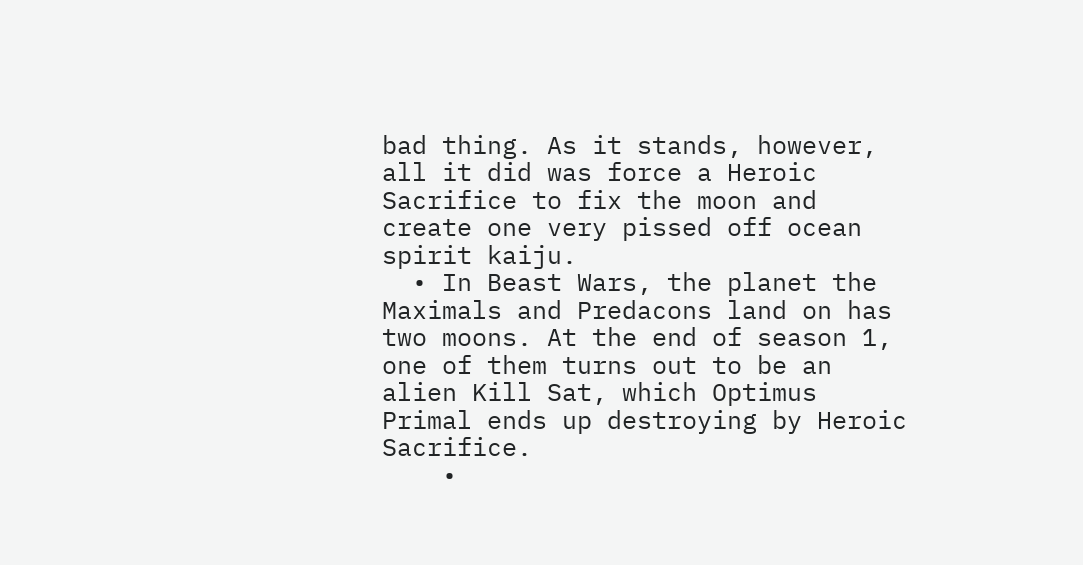bad thing. As it stands, however, all it did was force a Heroic Sacrifice to fix the moon and create one very pissed off ocean spirit kaiju.
  • In Beast Wars, the planet the Maximals and Predacons land on has two moons. At the end of season 1, one of them turns out to be an alien Kill Sat, which Optimus Primal ends up destroying by Heroic Sacrifice.
    •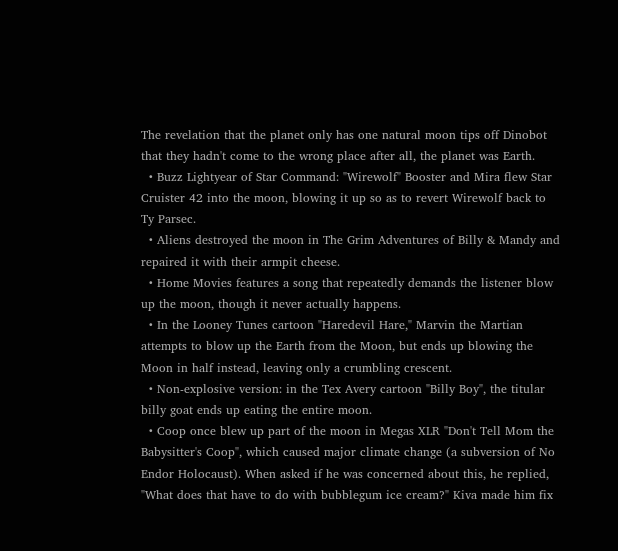The revelation that the planet only has one natural moon tips off Dinobot that they hadn't come to the wrong place after all, the planet was Earth.
  • Buzz Lightyear of Star Command: "Wirewolf" Booster and Mira flew Star Cruister 42 into the moon, blowing it up so as to revert Wirewolf back to Ty Parsec.
  • Aliens destroyed the moon in The Grim Adventures of Billy & Mandy and repaired it with their armpit cheese.
  • Home Movies features a song that repeatedly demands the listener blow up the moon, though it never actually happens.
  • In the Looney Tunes cartoon "Haredevil Hare," Marvin the Martian attempts to blow up the Earth from the Moon, but ends up blowing the Moon in half instead, leaving only a crumbling crescent.
  • Non-explosive version: in the Tex Avery cartoon "Billy Boy", the titular billy goat ends up eating the entire moon.
  • Coop once blew up part of the moon in Megas XLR "Don't Tell Mom the Babysitter's Coop", which caused major climate change (a subversion of No Endor Holocaust). When asked if he was concerned about this, he replied, "What does that have to do with bubblegum ice cream?" Kiva made him fix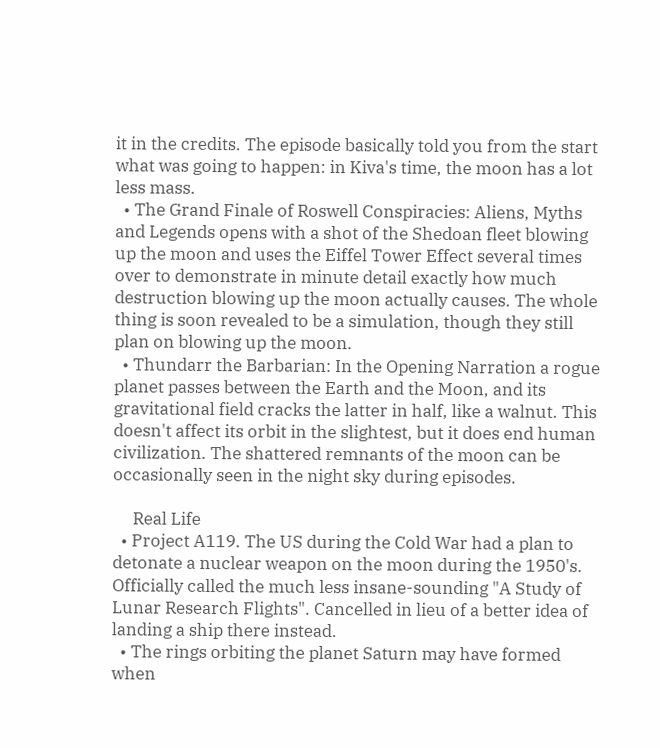it in the credits. The episode basically told you from the start what was going to happen: in Kiva's time, the moon has a lot less mass.
  • The Grand Finale of Roswell Conspiracies: Aliens, Myths and Legends opens with a shot of the Shedoan fleet blowing up the moon and uses the Eiffel Tower Effect several times over to demonstrate in minute detail exactly how much destruction blowing up the moon actually causes. The whole thing is soon revealed to be a simulation, though they still plan on blowing up the moon.
  • Thundarr the Barbarian: In the Opening Narration a rogue planet passes between the Earth and the Moon, and its gravitational field cracks the latter in half, like a walnut. This doesn't affect its orbit in the slightest, but it does end human civilization. The shattered remnants of the moon can be occasionally seen in the night sky during episodes.

     Real Life
  • Project A119. The US during the Cold War had a plan to detonate a nuclear weapon on the moon during the 1950's. Officially called the much less insane-sounding "A Study of Lunar Research Flights". Cancelled in lieu of a better idea of landing a ship there instead.
  • The rings orbiting the planet Saturn may have formed when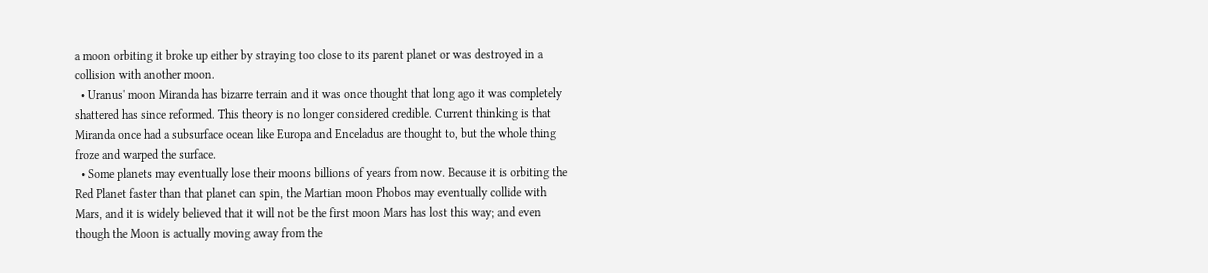a moon orbiting it broke up either by straying too close to its parent planet or was destroyed in a collision with another moon.
  • Uranus' moon Miranda has bizarre terrain and it was once thought that long ago it was completely shattered has since reformed. This theory is no longer considered credible. Current thinking is that Miranda once had a subsurface ocean like Europa and Enceladus are thought to, but the whole thing froze and warped the surface.
  • Some planets may eventually lose their moons billions of years from now. Because it is orbiting the Red Planet faster than that planet can spin, the Martian moon Phobos may eventually collide with Mars, and it is widely believed that it will not be the first moon Mars has lost this way; and even though the Moon is actually moving away from the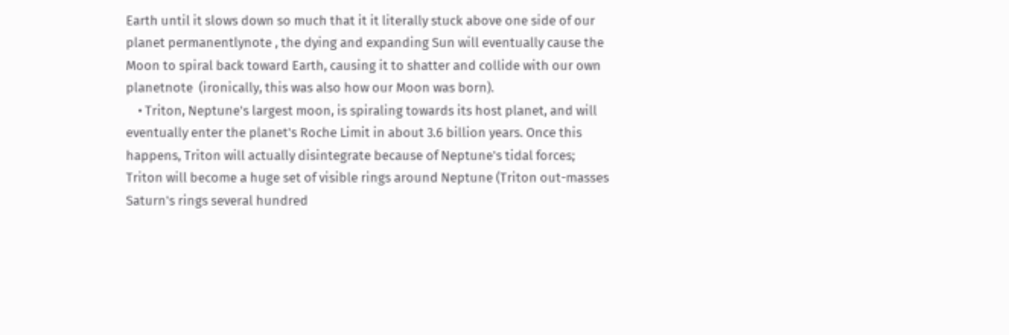Earth until it slows down so much that it it literally stuck above one side of our planet permanentlynote , the dying and expanding Sun will eventually cause the Moon to spiral back toward Earth, causing it to shatter and collide with our own planetnote  (ironically, this was also how our Moon was born).
    • Triton, Neptune's largest moon, is spiraling towards its host planet, and will eventually enter the planet's Roche Limit in about 3.6 billion years. Once this happens, Triton will actually disintegrate because of Neptune's tidal forces; Triton will become a huge set of visible rings around Neptune (Triton out-masses Saturn's rings several hundred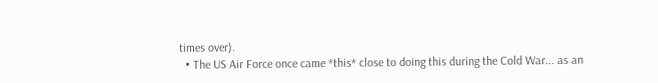times over).
  • The US Air Force once came *this* close to doing this during the Cold War... as an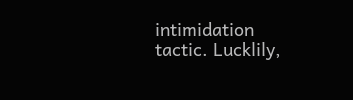intimidation tactic. Lucklily,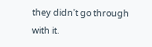they didn't go through with it.